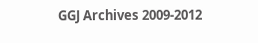GGJ Archives 2009-2012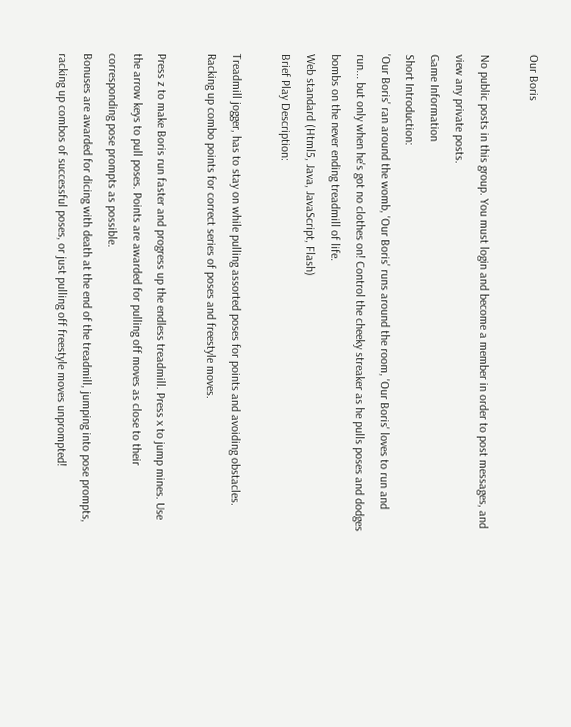Our Boris

No public posts in this group. You must login and become a member in order to post messages, and view any private posts.
Game Information
Short Introduction:
'Our Boris' ran around the womb, 'Our Boris' runs around the room, 'Our Boris' loves to run and run... but only when he's got no clothes on! Control the cheeky streaker as he pulls poses and dodges bombs on the never ending treadmill of life.
Web standard (Html5, Java, JavaScript, Flash)
Brief Play Description:

Treadmill jogger, has to stay on while pulling assorted poses for points and avoiding obstacles. Racking up combo points for correct series of poses and freestyle moves.

Press z to make Boris run faster and progress up the endless treadmill. Press x to jump mines. Use the arrow keys to pull poses. Points are awarded for pulling off moves as close to their corresponding pose prompts as possible.
Bonuses are awarded for dicing with death at the end of the treadmill, jumping into pose prompts, racking up combos of successful poses, or just pulling off freestyle moves unprompted!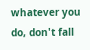whatever you do, don't fall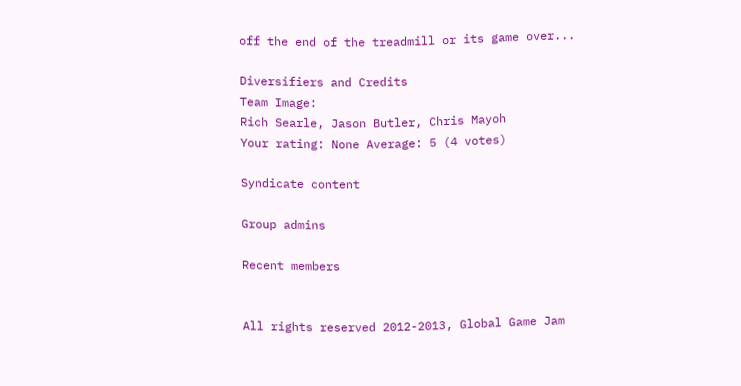off the end of the treadmill or its game over...

Diversifiers and Credits
Team Image:
Rich Searle, Jason Butler, Chris Mayoh
Your rating: None Average: 5 (4 votes)

Syndicate content

Group admins

Recent members


All rights reserved 2012-2013, Global Game Jam